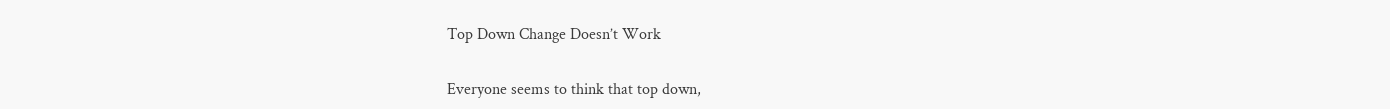Top Down Change Doesn’t Work

Everyone seems to think that top down,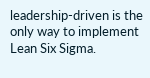leadership-driven is the only way to implement Lean Six Sigma.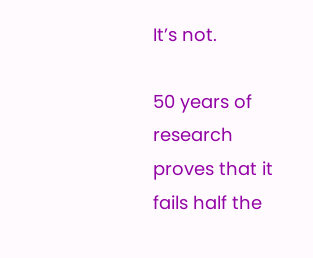It’s not.

50 years of research proves that it fails half the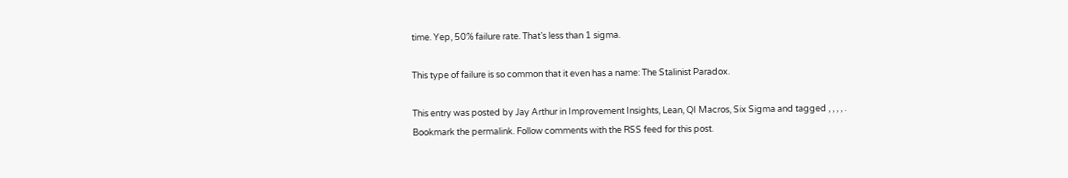time. Yep, 50% failure rate. That’s less than 1 sigma.

This type of failure is so common that it even has a name: The Stalinist Paradox.

This entry was posted by Jay Arthur in Improvement Insights, Lean, QI Macros, Six Sigma and tagged , , , , . Bookmark the permalink. Follow comments with the RSS feed for this post.